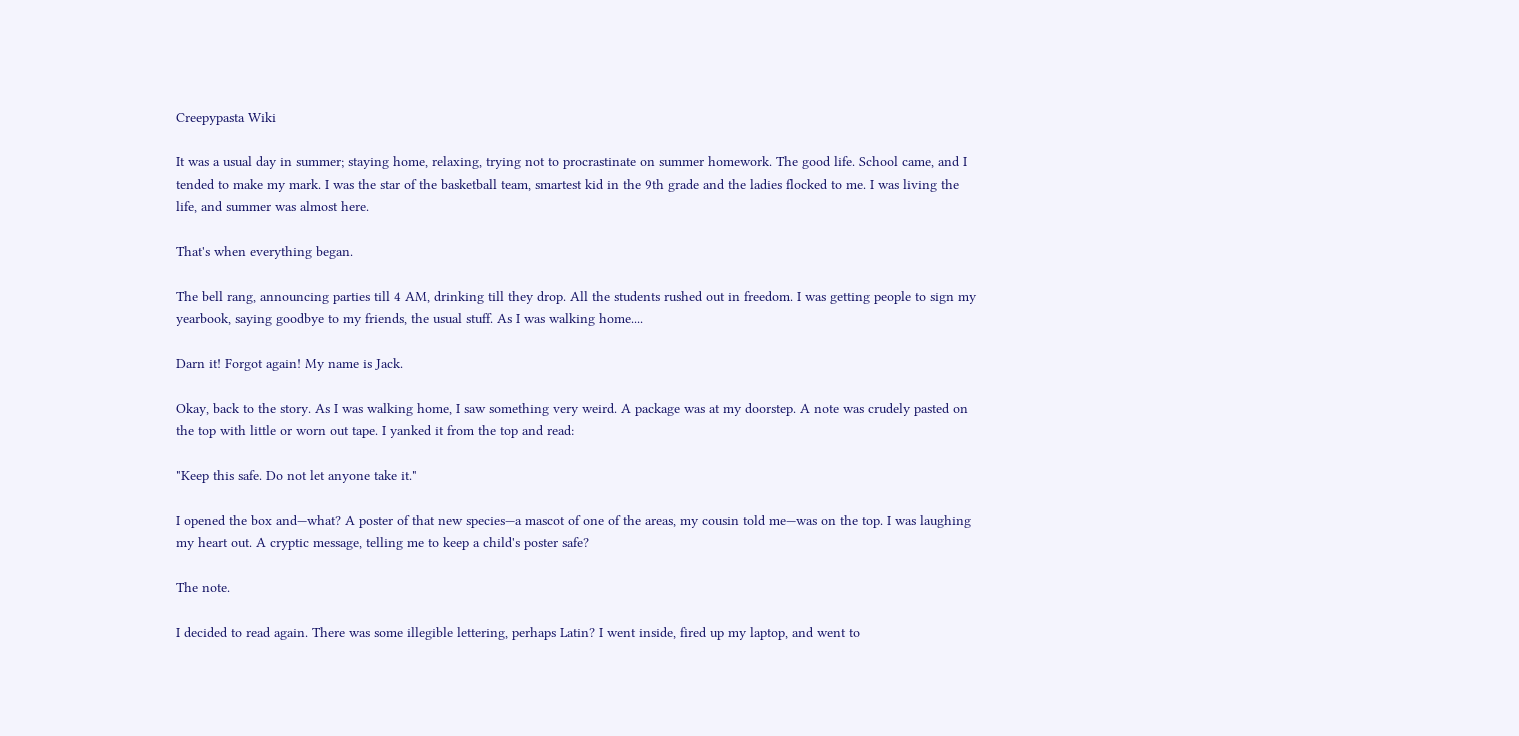Creepypasta Wiki

It was a usual day in summer; staying home, relaxing, trying not to procrastinate on summer homework. The good life. School came, and I tended to make my mark. I was the star of the basketball team, smartest kid in the 9th grade and the ladies flocked to me. I was living the life, and summer was almost here.

That's when everything began.

The bell rang, announcing parties till 4 AM, drinking till they drop. All the students rushed out in freedom. I was getting people to sign my yearbook, saying goodbye to my friends, the usual stuff. As I was walking home....

Darn it! Forgot again! My name is Jack.

Okay, back to the story. As I was walking home, I saw something very weird. A package was at my doorstep. A note was crudely pasted on the top with little or worn out tape. I yanked it from the top and read:

"Keep this safe. Do not let anyone take it."

I opened the box and—what? A poster of that new species—a mascot of one of the areas, my cousin told me—was on the top. I was laughing my heart out. A cryptic message, telling me to keep a child's poster safe?

The note.

I decided to read again. There was some illegible lettering, perhaps Latin? I went inside, fired up my laptop, and went to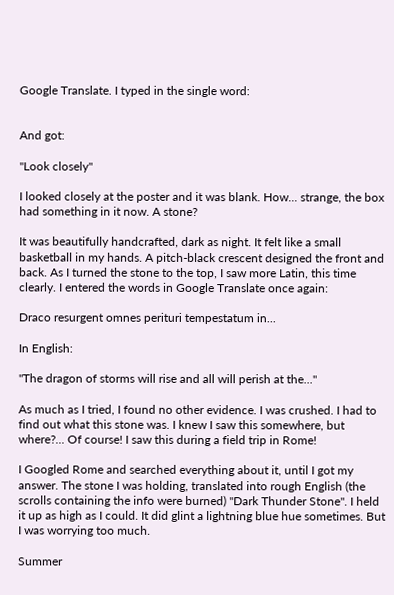Google Translate. I typed in the single word:


And got:

"Look closely"

I looked closely at the poster and it was blank. How... strange, the box had something in it now. A stone?

It was beautifully handcrafted, dark as night. It felt like a small basketball in my hands. A pitch-black crescent designed the front and back. As I turned the stone to the top, I saw more Latin, this time clearly. I entered the words in Google Translate once again:

Draco resurgent omnes perituri tempestatum in...

In English:

"The dragon of storms will rise and all will perish at the..."

As much as I tried, I found no other evidence. I was crushed. I had to find out what this stone was. I knew I saw this somewhere, but where?... Of course! I saw this during a field trip in Rome!

I Googled Rome and searched everything about it, until I got my answer. The stone I was holding, translated into rough English (the scrolls containing the info were burned) "Dark Thunder Stone". I held it up as high as I could. It did glint a lightning blue hue sometimes. But I was worrying too much.

Summer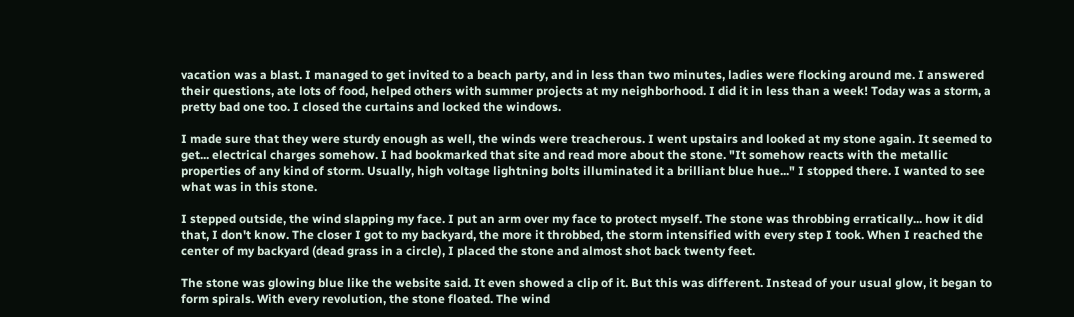vacation was a blast. I managed to get invited to a beach party, and in less than two minutes, ladies were flocking around me. I answered their questions, ate lots of food, helped others with summer projects at my neighborhood. I did it in less than a week! Today was a storm, a pretty bad one too. I closed the curtains and locked the windows.

I made sure that they were sturdy enough as well, the winds were treacherous. I went upstairs and looked at my stone again. It seemed to get... electrical charges somehow. I had bookmarked that site and read more about the stone. "It somehow reacts with the metallic properties of any kind of storm. Usually, high voltage lightning bolts illuminated it a brilliant blue hue..." I stopped there. I wanted to see what was in this stone.

I stepped outside, the wind slapping my face. I put an arm over my face to protect myself. The stone was throbbing erratically... how it did that, I don't know. The closer I got to my backyard, the more it throbbed, the storm intensified with every step I took. When I reached the center of my backyard (dead grass in a circle), I placed the stone and almost shot back twenty feet.

The stone was glowing blue like the website said. It even showed a clip of it. But this was different. Instead of your usual glow, it began to form spirals. With every revolution, the stone floated. The wind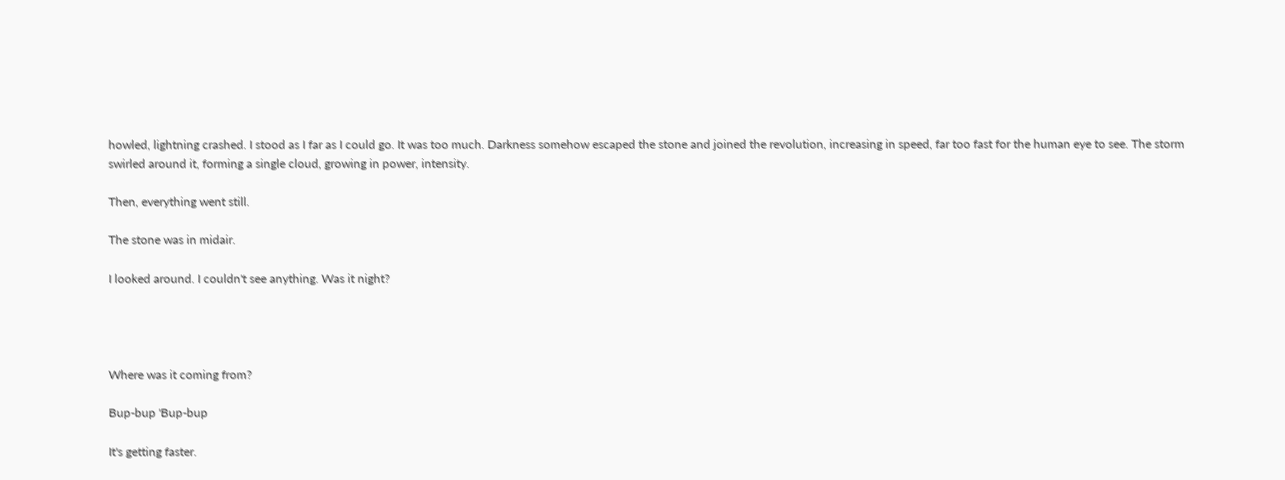howled, lightning crashed. I stood as I far as I could go. It was too much. Darkness somehow escaped the stone and joined the revolution, increasing in speed, far too fast for the human eye to see. The storm swirled around it, forming a single cloud, growing in power, intensity.

Then, everything went still.

The stone was in midair.

I looked around. I couldn't see anything. Was it night?




Where was it coming from?

Bup-bup 'Bup-bup

It's getting faster.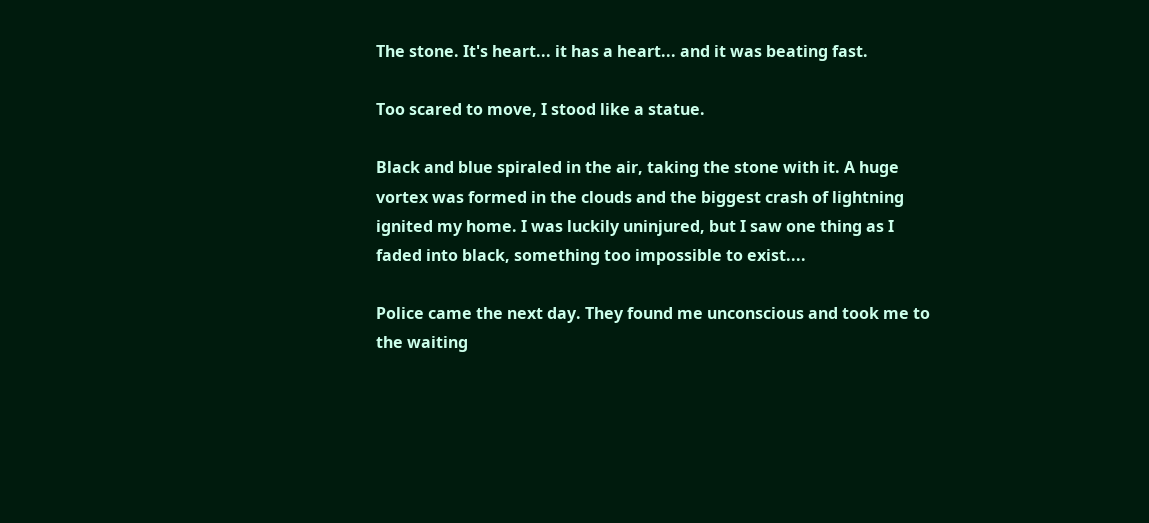The stone. It's heart... it has a heart... and it was beating fast.

Too scared to move, I stood like a statue.

Black and blue spiraled in the air, taking the stone with it. A huge vortex was formed in the clouds and the biggest crash of lightning ignited my home. I was luckily uninjured, but I saw one thing as I faded into black, something too impossible to exist....

Police came the next day. They found me unconscious and took me to the waiting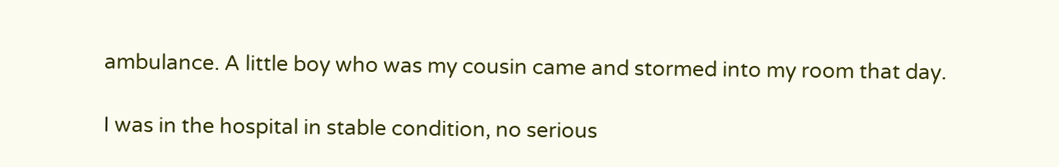ambulance. A little boy who was my cousin came and stormed into my room that day.

I was in the hospital in stable condition, no serious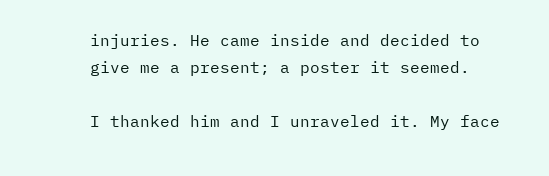injuries. He came inside and decided to give me a present; a poster it seemed.

I thanked him and I unraveled it. My face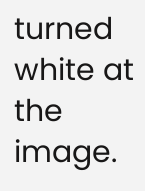turned white at the image.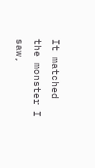It matched the monster I saw,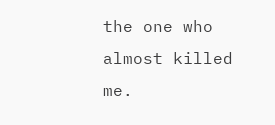the one who almost killed me.